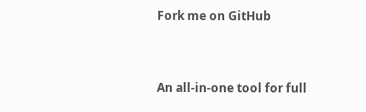Fork me on GitHub


An all-in-one tool for full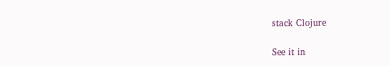stack Clojure

See it in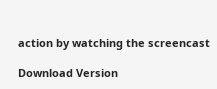action by watching the screencast

Download Version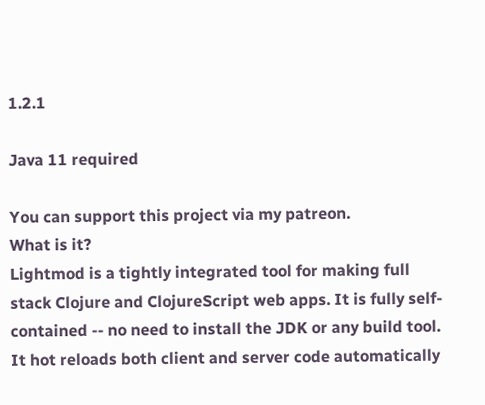1.2.1

Java 11 required

You can support this project via my patreon.
What is it?
Lightmod is a tightly integrated tool for making full stack Clojure and ClojureScript web apps. It is fully self-contained -- no need to install the JDK or any build tool. It hot reloads both client and server code automatically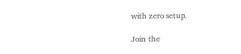with zero setup.

Join the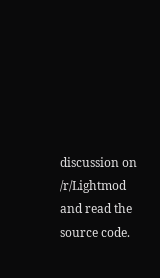discussion on /r/Lightmod and read the source code.